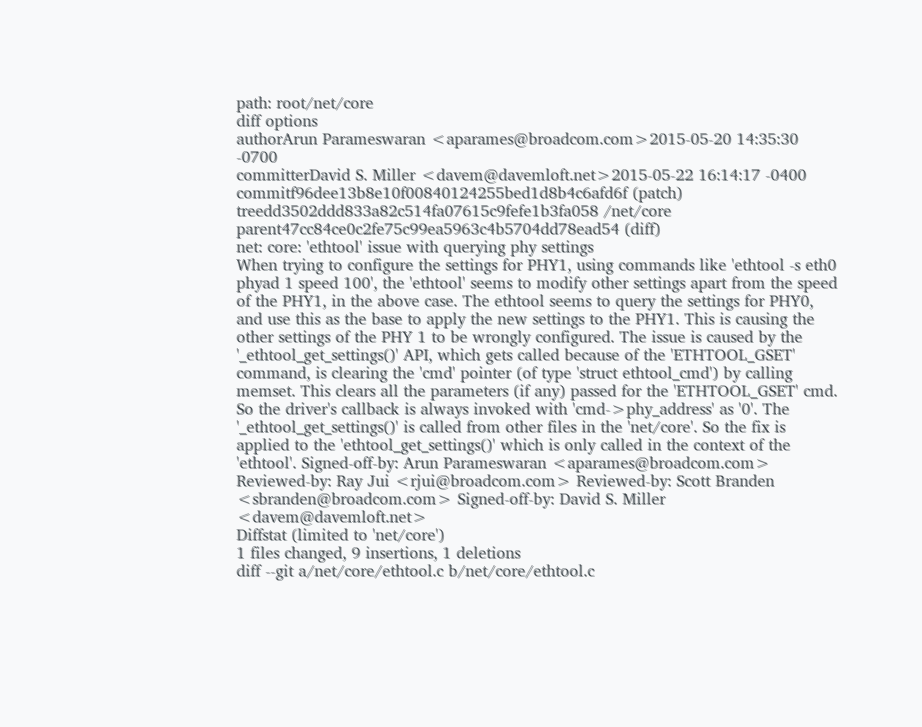path: root/net/core
diff options
authorArun Parameswaran <aparames@broadcom.com>2015-05-20 14:35:30 -0700
committerDavid S. Miller <davem@davemloft.net>2015-05-22 16:14:17 -0400
commitf96dee13b8e10f00840124255bed1d8b4c6afd6f (patch)
treedd3502ddd833a82c514fa07615c9fefe1b3fa058 /net/core
parent47cc84ce0c2fe75c99ea5963c4b5704dd78ead54 (diff)
net: core: 'ethtool' issue with querying phy settings
When trying to configure the settings for PHY1, using commands like 'ethtool -s eth0 phyad 1 speed 100', the 'ethtool' seems to modify other settings apart from the speed of the PHY1, in the above case. The ethtool seems to query the settings for PHY0, and use this as the base to apply the new settings to the PHY1. This is causing the other settings of the PHY 1 to be wrongly configured. The issue is caused by the '_ethtool_get_settings()' API, which gets called because of the 'ETHTOOL_GSET' command, is clearing the 'cmd' pointer (of type 'struct ethtool_cmd') by calling memset. This clears all the parameters (if any) passed for the 'ETHTOOL_GSET' cmd. So the driver's callback is always invoked with 'cmd->phy_address' as '0'. The '_ethtool_get_settings()' is called from other files in the 'net/core'. So the fix is applied to the 'ethtool_get_settings()' which is only called in the context of the 'ethtool'. Signed-off-by: Arun Parameswaran <aparames@broadcom.com> Reviewed-by: Ray Jui <rjui@broadcom.com> Reviewed-by: Scott Branden <sbranden@broadcom.com> Signed-off-by: David S. Miller <davem@davemloft.net>
Diffstat (limited to 'net/core')
1 files changed, 9 insertions, 1 deletions
diff --git a/net/core/ethtool.c b/net/core/ethtool.c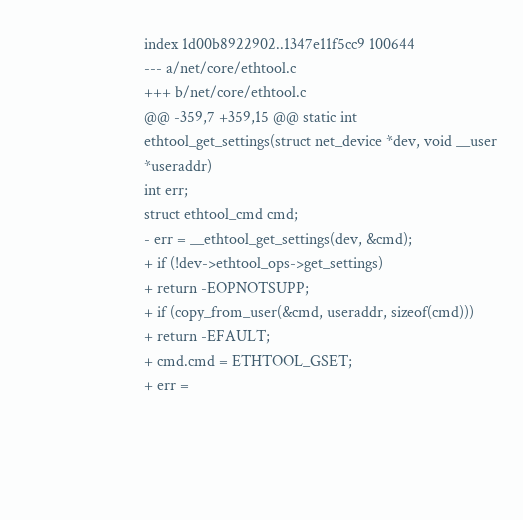index 1d00b8922902..1347e11f5cc9 100644
--- a/net/core/ethtool.c
+++ b/net/core/ethtool.c
@@ -359,7 +359,15 @@ static int ethtool_get_settings(struct net_device *dev, void __user *useraddr)
int err;
struct ethtool_cmd cmd;
- err = __ethtool_get_settings(dev, &cmd);
+ if (!dev->ethtool_ops->get_settings)
+ return -EOPNOTSUPP;
+ if (copy_from_user(&cmd, useraddr, sizeof(cmd)))
+ return -EFAULT;
+ cmd.cmd = ETHTOOL_GSET;
+ err =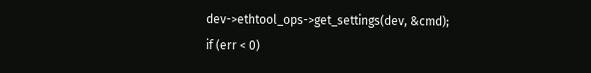dev->ethtool_ops->get_settings(dev, &cmd);
if (err < 0)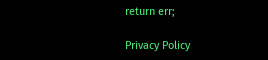return err;

Privacy Policy